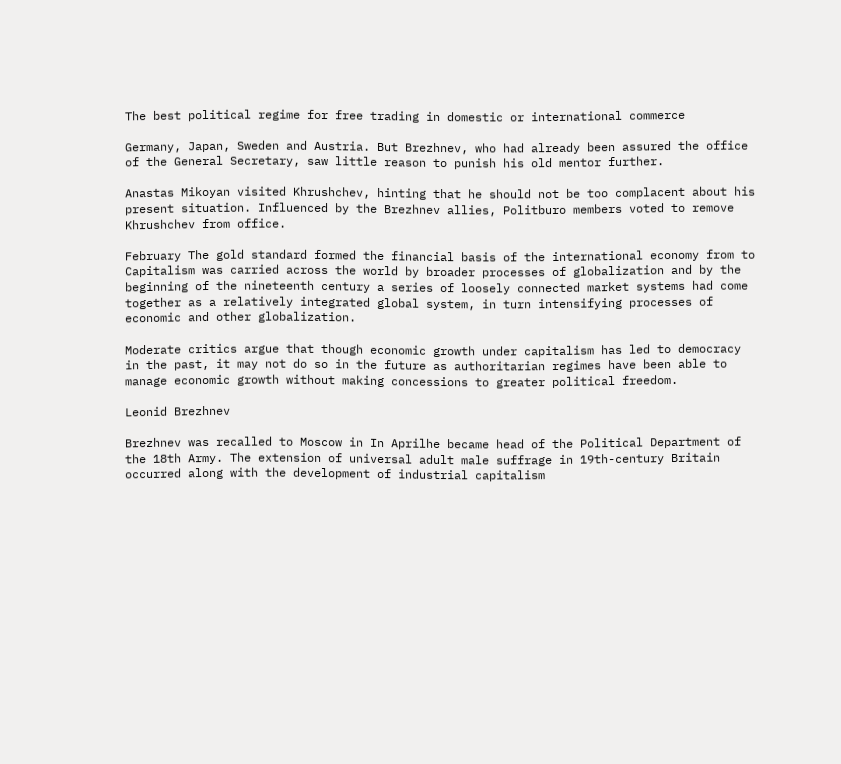The best political regime for free trading in domestic or international commerce

Germany, Japan, Sweden and Austria. But Brezhnev, who had already been assured the office of the General Secretary, saw little reason to punish his old mentor further.

Anastas Mikoyan visited Khrushchev, hinting that he should not be too complacent about his present situation. Influenced by the Brezhnev allies, Politburo members voted to remove Khrushchev from office.

February The gold standard formed the financial basis of the international economy from to Capitalism was carried across the world by broader processes of globalization and by the beginning of the nineteenth century a series of loosely connected market systems had come together as a relatively integrated global system, in turn intensifying processes of economic and other globalization.

Moderate critics argue that though economic growth under capitalism has led to democracy in the past, it may not do so in the future as authoritarian regimes have been able to manage economic growth without making concessions to greater political freedom.

Leonid Brezhnev

Brezhnev was recalled to Moscow in In Aprilhe became head of the Political Department of the 18th Army. The extension of universal adult male suffrage in 19th-century Britain occurred along with the development of industrial capitalism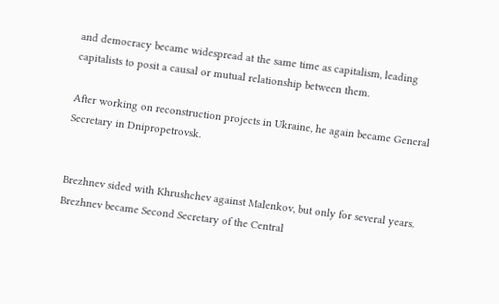and democracy became widespread at the same time as capitalism, leading capitalists to posit a causal or mutual relationship between them.

After working on reconstruction projects in Ukraine, he again became General Secretary in Dnipropetrovsk.


Brezhnev sided with Khrushchev against Malenkov, but only for several years. Brezhnev became Second Secretary of the Central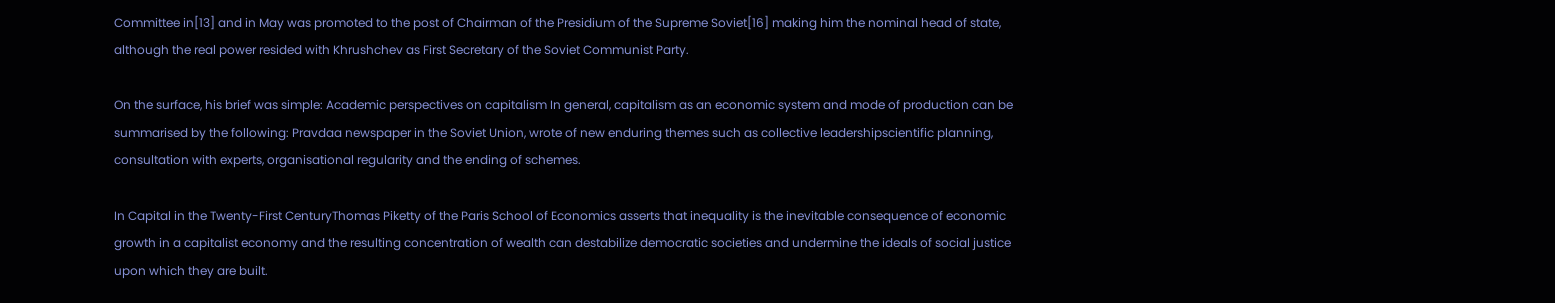Committee in[13] and in May was promoted to the post of Chairman of the Presidium of the Supreme Soviet[16] making him the nominal head of state, although the real power resided with Khrushchev as First Secretary of the Soviet Communist Party.

On the surface, his brief was simple: Academic perspectives on capitalism In general, capitalism as an economic system and mode of production can be summarised by the following: Pravdaa newspaper in the Soviet Union, wrote of new enduring themes such as collective leadershipscientific planning, consultation with experts, organisational regularity and the ending of schemes.

In Capital in the Twenty-First CenturyThomas Piketty of the Paris School of Economics asserts that inequality is the inevitable consequence of economic growth in a capitalist economy and the resulting concentration of wealth can destabilize democratic societies and undermine the ideals of social justice upon which they are built.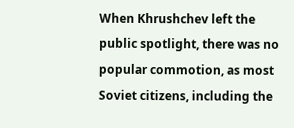When Khrushchev left the public spotlight, there was no popular commotion, as most Soviet citizens, including the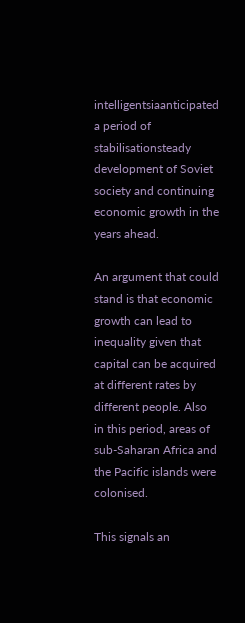intelligentsiaanticipated a period of stabilisationsteady development of Soviet society and continuing economic growth in the years ahead.

An argument that could stand is that economic growth can lead to inequality given that capital can be acquired at different rates by different people. Also in this period, areas of sub-Saharan Africa and the Pacific islands were colonised.

This signals an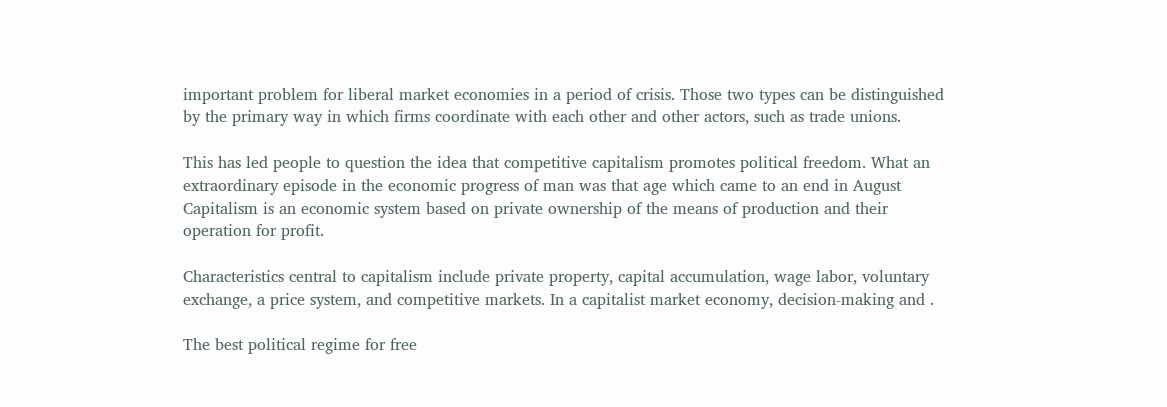important problem for liberal market economies in a period of crisis. Those two types can be distinguished by the primary way in which firms coordinate with each other and other actors, such as trade unions.

This has led people to question the idea that competitive capitalism promotes political freedom. What an extraordinary episode in the economic progress of man was that age which came to an end in August Capitalism is an economic system based on private ownership of the means of production and their operation for profit.

Characteristics central to capitalism include private property, capital accumulation, wage labor, voluntary exchange, a price system, and competitive markets. In a capitalist market economy, decision-making and .

The best political regime for free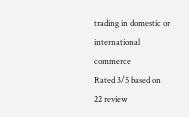trading in domestic or international commerce
Rated 3/5 based on 22 review